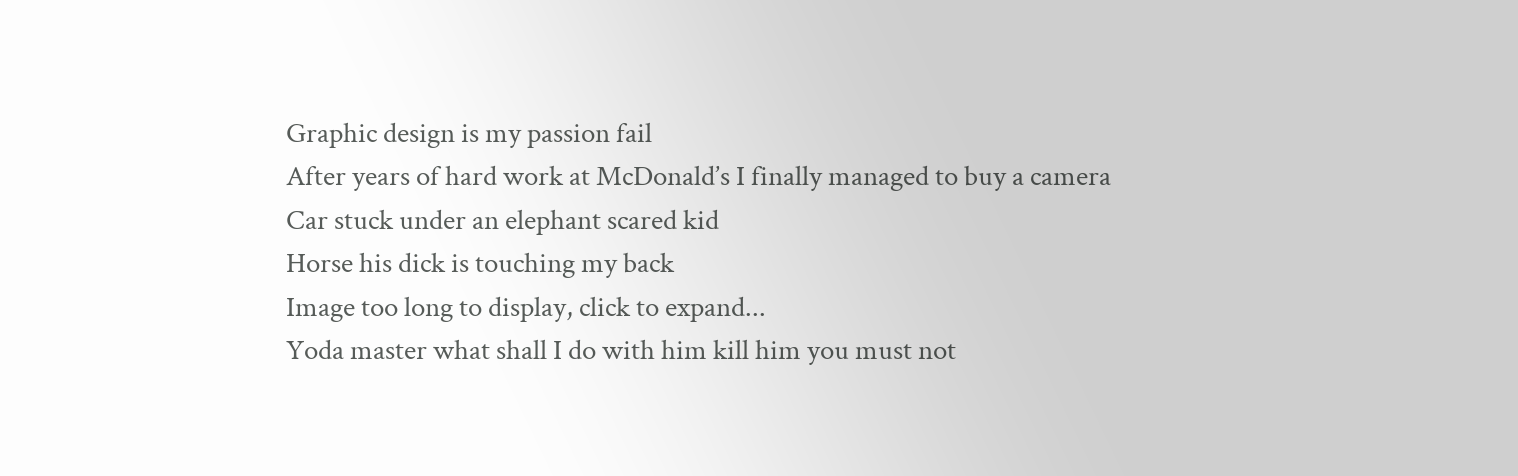Graphic design is my passion fail
After years of hard work at McDonald’s I finally managed to buy a camera
Car stuck under an elephant scared kid
Horse his dick is touching my back
Image too long to display, click to expand...
Yoda master what shall I do with him kill him you must not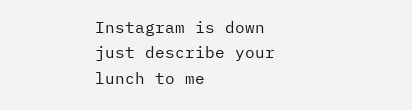Instagram is down just describe your lunch to me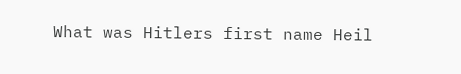What was Hitlers first name Heil